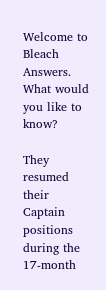Welcome to Bleach Answers. What would you like to know?

They resumed their Captain positions during the 17-month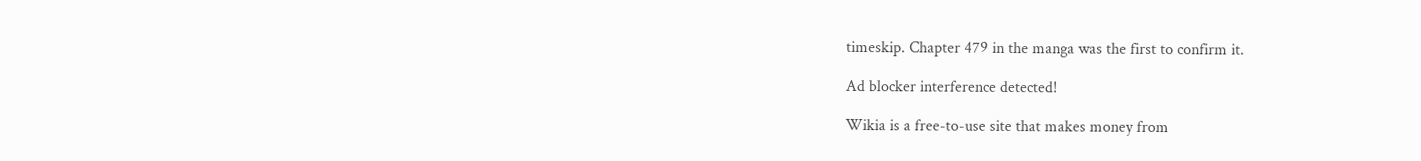timeskip. Chapter 479 in the manga was the first to confirm it.

Ad blocker interference detected!

Wikia is a free-to-use site that makes money from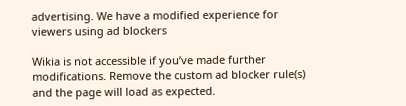advertising. We have a modified experience for viewers using ad blockers

Wikia is not accessible if you’ve made further modifications. Remove the custom ad blocker rule(s) and the page will load as expected.